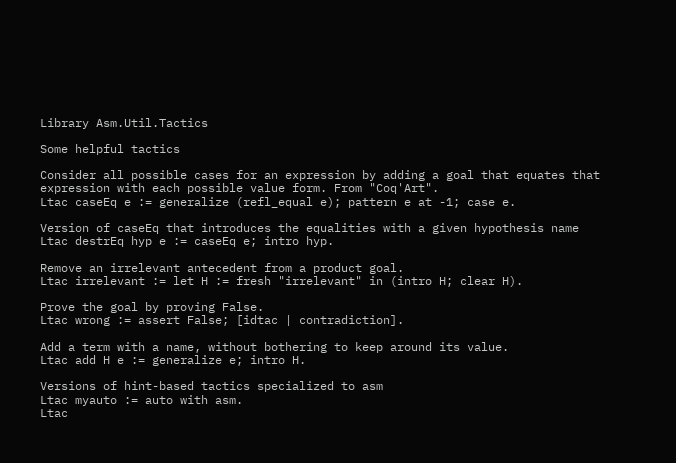Library Asm.Util.Tactics

Some helpful tactics

Consider all possible cases for an expression by adding a goal that equates that expression with each possible value form. From "Coq'Art".
Ltac caseEq e := generalize (refl_equal e); pattern e at -1; case e.

Version of caseEq that introduces the equalities with a given hypothesis name
Ltac destrEq hyp e := caseEq e; intro hyp.

Remove an irrelevant antecedent from a product goal.
Ltac irrelevant := let H := fresh "irrelevant" in (intro H; clear H).

Prove the goal by proving False.
Ltac wrong := assert False; [idtac | contradiction].

Add a term with a name, without bothering to keep around its value.
Ltac add H e := generalize e; intro H.

Versions of hint-based tactics specialized to asm
Ltac myauto := auto with asm.
Ltac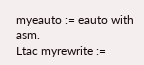myeauto := eauto with asm.
Ltac myrewrite :=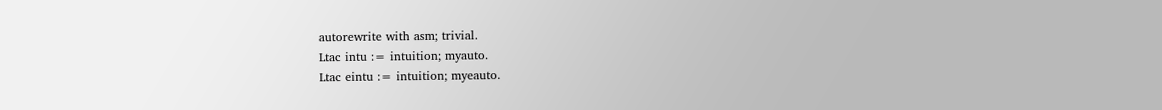autorewrite with asm; trivial.
Ltac intu := intuition; myauto.
Ltac eintu := intuition; myeauto.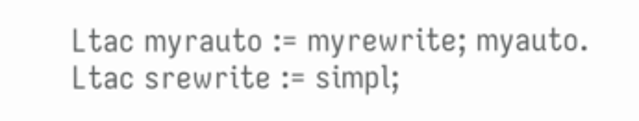Ltac myrauto := myrewrite; myauto.
Ltac srewrite := simpl;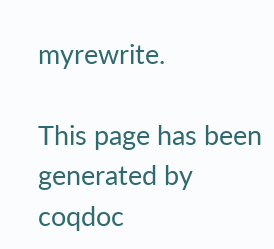myrewrite.

This page has been generated by coqdoc